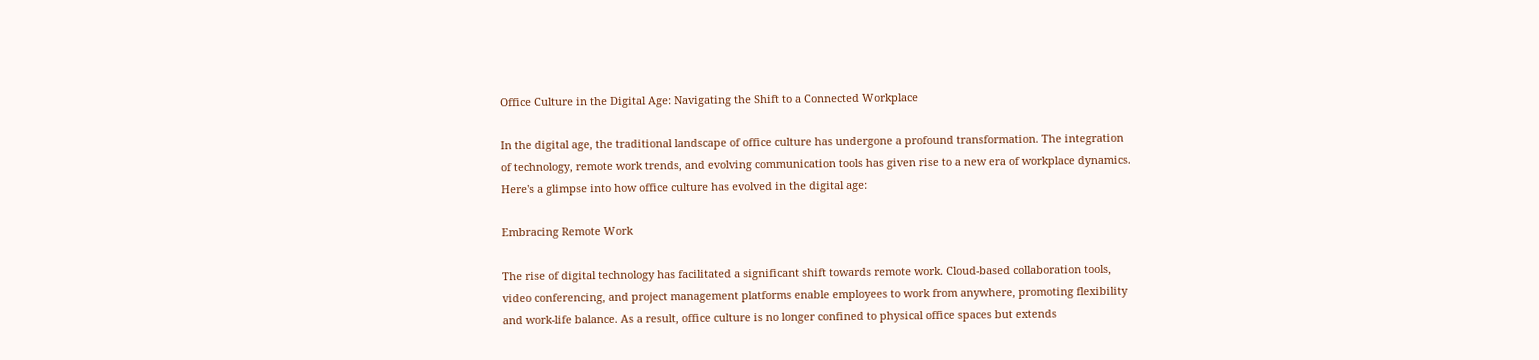Office Culture in the Digital Age: Navigating the Shift to a Connected Workplace

In the digital age, the traditional landscape of office culture has undergone a profound transformation. The integration of technology, remote work trends, and evolving communication tools has given rise to a new era of workplace dynamics. Here's a glimpse into how office culture has evolved in the digital age:

Embracing Remote Work

The rise of digital technology has facilitated a significant shift towards remote work. Cloud-based collaboration tools, video conferencing, and project management platforms enable employees to work from anywhere, promoting flexibility and work-life balance. As a result, office culture is no longer confined to physical office spaces but extends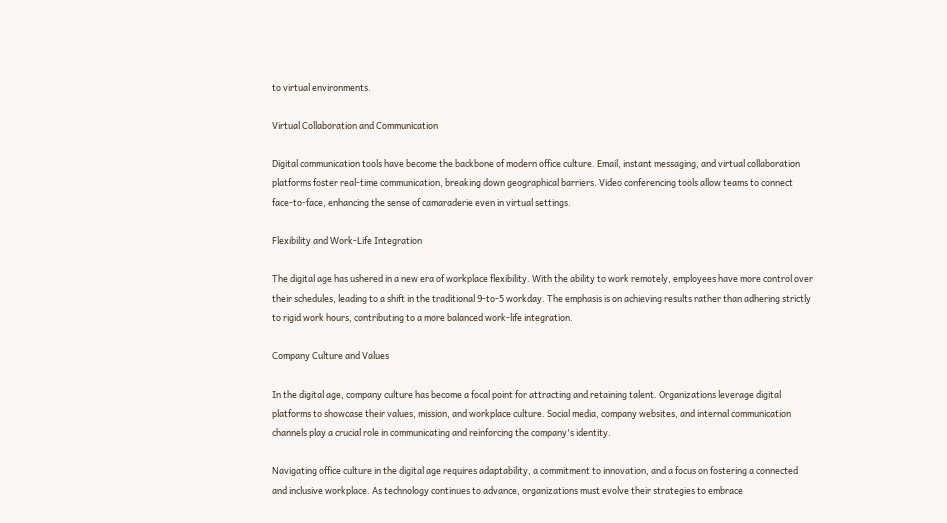to virtual environments.

Virtual Collaboration and Communication

Digital communication tools have become the backbone of modern office culture. Email, instant messaging, and virtual collaboration platforms foster real-time communication, breaking down geographical barriers. Video conferencing tools allow teams to connect face-to-face, enhancing the sense of camaraderie even in virtual settings.

Flexibility and Work-Life Integration

The digital age has ushered in a new era of workplace flexibility. With the ability to work remotely, employees have more control over their schedules, leading to a shift in the traditional 9-to-5 workday. The emphasis is on achieving results rather than adhering strictly to rigid work hours, contributing to a more balanced work-life integration.

Company Culture and Values

In the digital age, company culture has become a focal point for attracting and retaining talent. Organizations leverage digital platforms to showcase their values, mission, and workplace culture. Social media, company websites, and internal communication channels play a crucial role in communicating and reinforcing the company's identity.

Navigating office culture in the digital age requires adaptability, a commitment to innovation, and a focus on fostering a connected and inclusive workplace. As technology continues to advance, organizations must evolve their strategies to embrace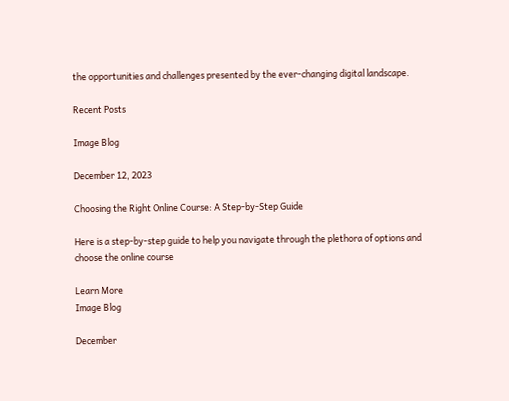the opportunities and challenges presented by the ever-changing digital landscape.

Recent Posts

Image Blog

December 12, 2023

Choosing the Right Online Course: A Step-by-Step Guide

Here is a step-by-step guide to help you navigate through the plethora of options and choose the online course

Learn More
Image Blog

December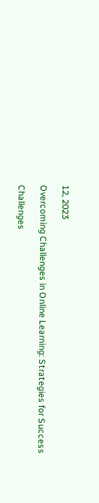12, 2023

Overcoming Challenges in Online Learning: Strategies for Success

Challenges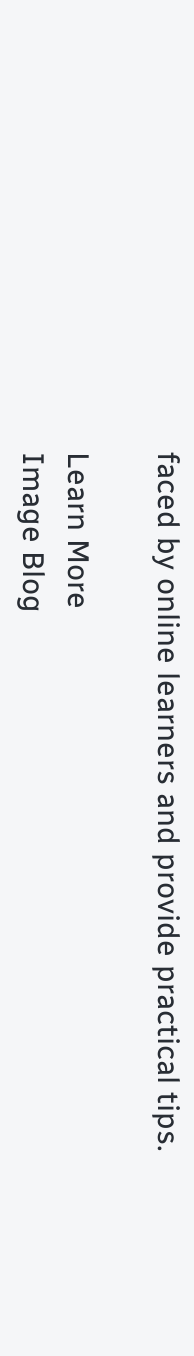faced by online learners and provide practical tips.

Learn More
Image Blog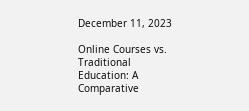December 11, 2023

Online Courses vs. Traditional Education: A Comparative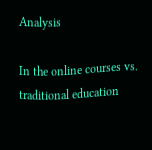Analysis

In the online courses vs. traditional education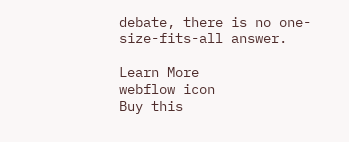debate, there is no one-size-fits-all answer.

Learn More
webflow icon
Buy this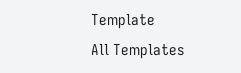Template
All Templates